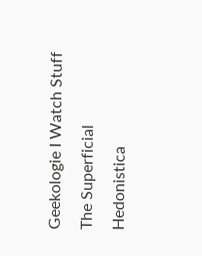Geekologie I Watch Stuff The Superficial Hedonistica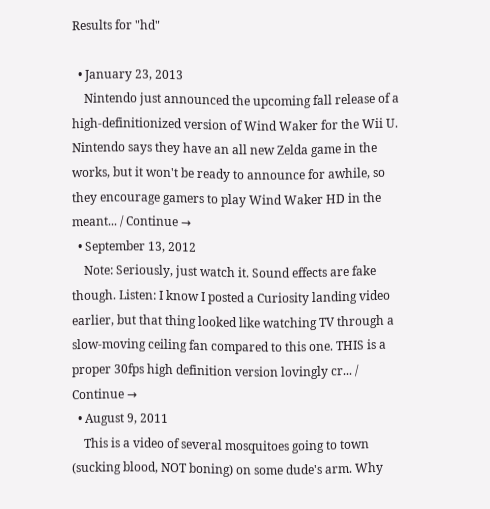Results for "hd"

  • January 23, 2013
    Nintendo just announced the upcoming fall release of a high-definitionized version of Wind Waker for the Wii U. Nintendo says they have an all new Zelda game in the works, but it won't be ready to announce for awhile, so they encourage gamers to play Wind Waker HD in the meant... / Continue →
  • September 13, 2012
    Note: Seriously, just watch it. Sound effects are fake though. Listen: I know I posted a Curiosity landing video earlier, but that thing looked like watching TV through a slow-moving ceiling fan compared to this one. THIS is a proper 30fps high definition version lovingly cr... / Continue →
  • August 9, 2011
    This is a video of several mosquitoes going to town (sucking blood, NOT boning) on some dude's arm. Why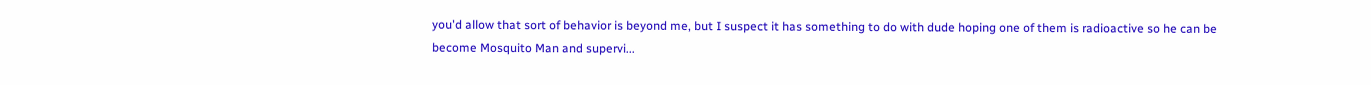you'd allow that sort of behavior is beyond me, but I suspect it has something to do with dude hoping one of them is radioactive so he can be become Mosquito Man and supervi...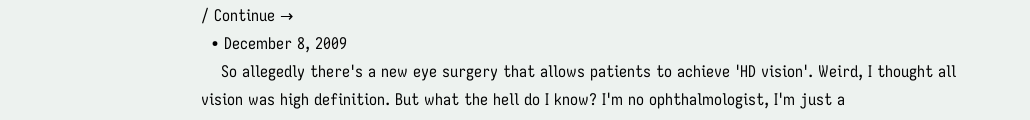/ Continue →
  • December 8, 2009
    So allegedly there's a new eye surgery that allows patients to achieve 'HD vision'. Weird, I thought all vision was high definition. But what the hell do I know? I'm no ophthalmologist, I'm just a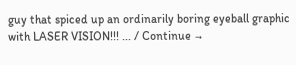guy that spiced up an ordinarily boring eyeball graphic with LASER VISION!!! ... / Continue →